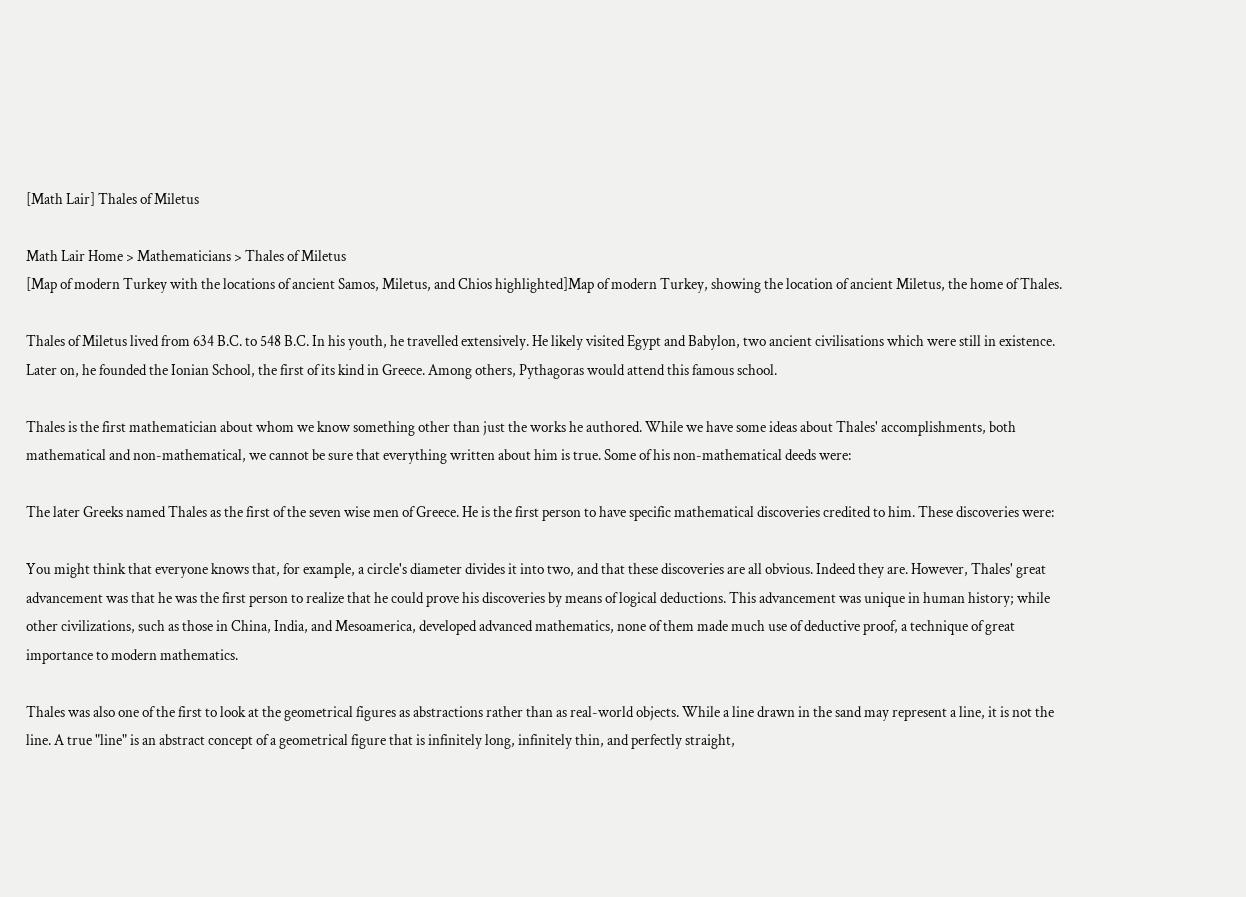[Math Lair] Thales of Miletus

Math Lair Home > Mathematicians > Thales of Miletus
[Map of modern Turkey with the locations of ancient Samos, Miletus, and Chios highlighted]Map of modern Turkey, showing the location of ancient Miletus, the home of Thales.

Thales of Miletus lived from 634 B.C. to 548 B.C. In his youth, he travelled extensively. He likely visited Egypt and Babylon, two ancient civilisations which were still in existence. Later on, he founded the Ionian School, the first of its kind in Greece. Among others, Pythagoras would attend this famous school.

Thales is the first mathematician about whom we know something other than just the works he authored. While we have some ideas about Thales' accomplishments, both mathematical and non-mathematical, we cannot be sure that everything written about him is true. Some of his non-mathematical deeds were:

The later Greeks named Thales as the first of the seven wise men of Greece. He is the first person to have specific mathematical discoveries credited to him. These discoveries were:

You might think that everyone knows that, for example, a circle's diameter divides it into two, and that these discoveries are all obvious. Indeed they are. However, Thales' great advancement was that he was the first person to realize that he could prove his discoveries by means of logical deductions. This advancement was unique in human history; while other civilizations, such as those in China, India, and Mesoamerica, developed advanced mathematics, none of them made much use of deductive proof, a technique of great importance to modern mathematics.

Thales was also one of the first to look at the geometrical figures as abstractions rather than as real-world objects. While a line drawn in the sand may represent a line, it is not the line. A true "line" is an abstract concept of a geometrical figure that is infinitely long, infinitely thin, and perfectly straight,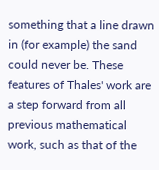something that a line drawn in (for example) the sand could never be. These features of Thales' work are a step forward from all previous mathematical work, such as that of the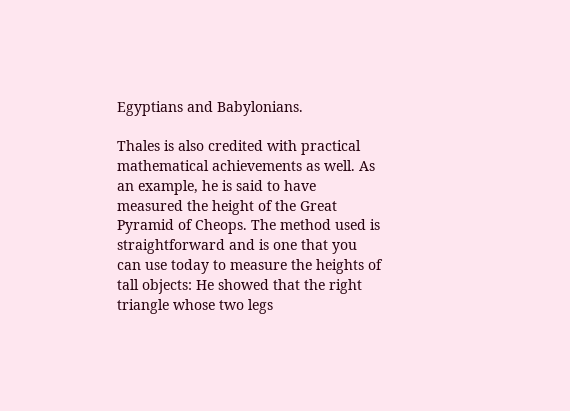Egyptians and Babylonians.

Thales is also credited with practical mathematical achievements as well. As an example, he is said to have measured the height of the Great Pyramid of Cheops. The method used is straightforward and is one that you can use today to measure the heights of tall objects: He showed that the right triangle whose two legs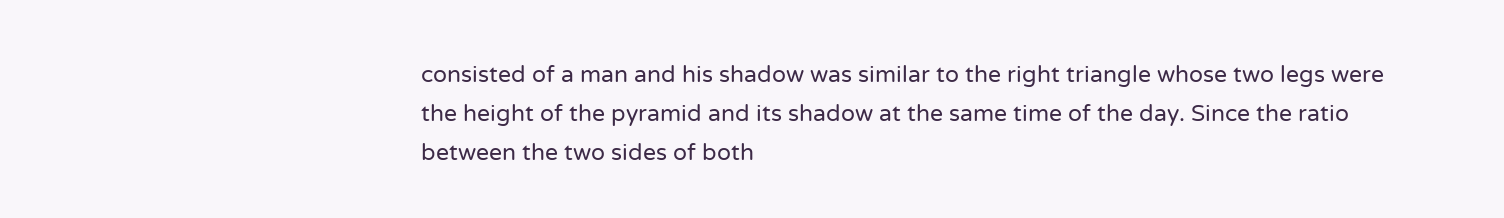consisted of a man and his shadow was similar to the right triangle whose two legs were the height of the pyramid and its shadow at the same time of the day. Since the ratio between the two sides of both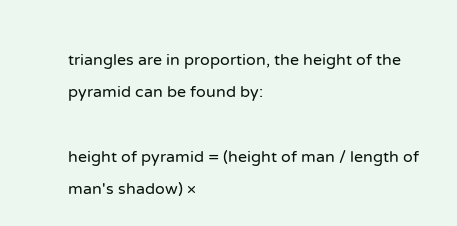triangles are in proportion, the height of the pyramid can be found by:

height of pyramid = (height of man / length of man's shadow) ×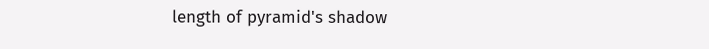length of pyramid's shadow